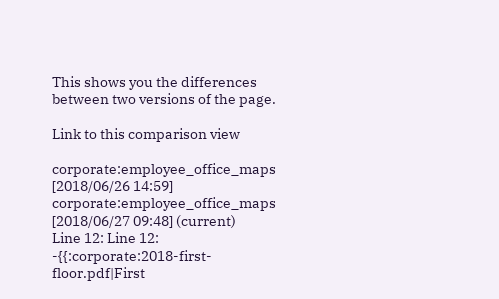This shows you the differences between two versions of the page.

Link to this comparison view

corporate:employee_office_maps [2018/06/26 14:59]
corporate:employee_office_maps [2018/06/27 09:48] (current)
Line 12: Line 12:
-{{:corporate:2018-first-floor.pdf|First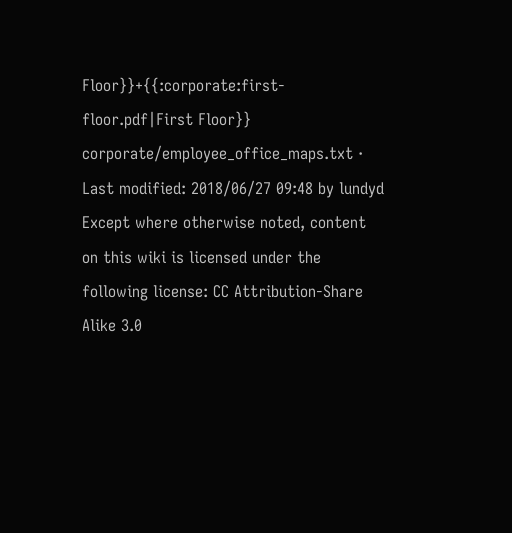Floor}}+{{:corporate:first-floor.pdf|First Floor}}
corporate/employee_office_maps.txt · Last modified: 2018/06/27 09:48 by lundyd
Except where otherwise noted, content on this wiki is licensed under the following license: CC Attribution-Share Alike 3.0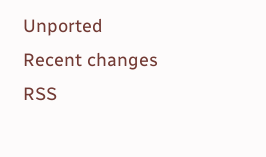Unported
Recent changes RSS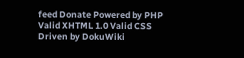feed Donate Powered by PHP Valid XHTML 1.0 Valid CSS Driven by DokuWiki